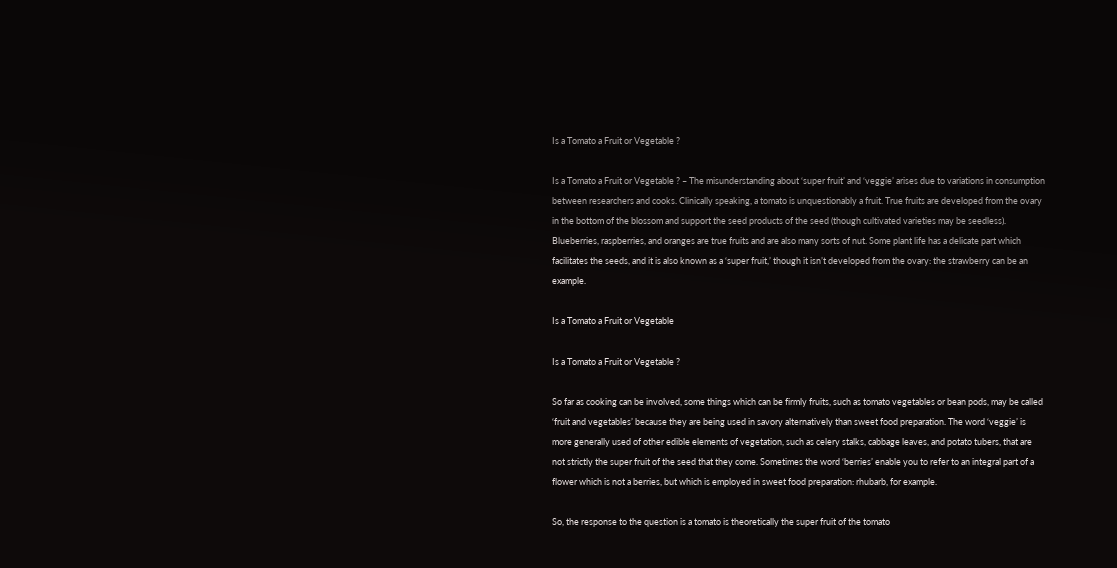Is a Tomato a Fruit or Vegetable ?

Is a Tomato a Fruit or Vegetable ? – The misunderstanding about ‘super fruit’ and ‘veggie’ arises due to variations in consumption between researchers and cooks. Clinically speaking, a tomato is unquestionably a fruit. True fruits are developed from the ovary in the bottom of the blossom and support the seed products of the seed (though cultivated varieties may be seedless). Blueberries, raspberries, and oranges are true fruits and are also many sorts of nut. Some plant life has a delicate part which facilitates the seeds, and it is also known as a ‘super fruit,’ though it isn’t developed from the ovary: the strawberry can be an example.

Is a Tomato a Fruit or Vegetable

Is a Tomato a Fruit or Vegetable ?

So far as cooking can be involved, some things which can be firmly fruits, such as tomato vegetables or bean pods, may be called ‘fruit and vegetables’ because they are being used in savory alternatively than sweet food preparation. The word ‘veggie’ is more generally used of other edible elements of vegetation, such as celery stalks, cabbage leaves, and potato tubers, that are not strictly the super fruit of the seed that they come. Sometimes the word ‘berries’ enable you to refer to an integral part of a flower which is not a berries, but which is employed in sweet food preparation: rhubarb, for example.

So, the response to the question is a tomato is theoretically the super fruit of the tomato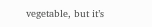vegetable, but it’s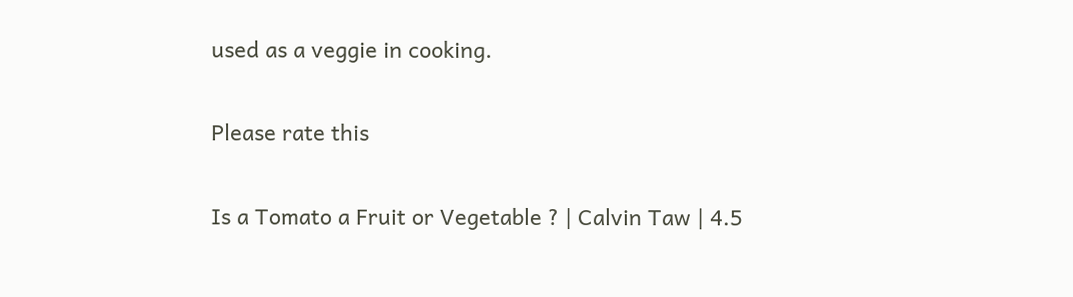used as a veggie in cooking.

Please rate this

Is a Tomato a Fruit or Vegetable ? | Calvin Taw | 4.5